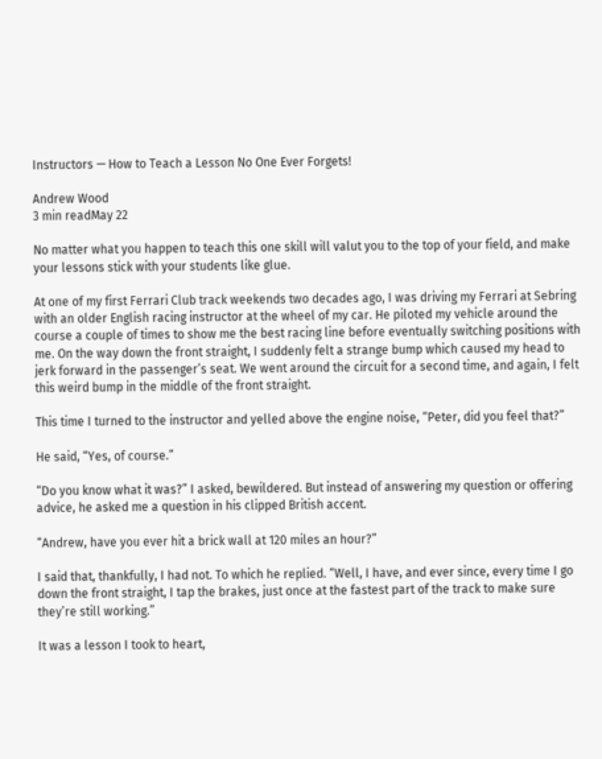Instructors — How to Teach a Lesson No One Ever Forgets!

Andrew Wood
3 min readMay 22

No matter what you happen to teach this one skill will valut you to the top of your field, and make your lessons stick with your students like glue.

At one of my first Ferrari Club track weekends two decades ago, I was driving my Ferrari at Sebring with an older English racing instructor at the wheel of my car. He piloted my vehicle around the course a couple of times to show me the best racing line before eventually switching positions with me. On the way down the front straight, I suddenly felt a strange bump which caused my head to jerk forward in the passenger’s seat. We went around the circuit for a second time, and again, I felt this weird bump in the middle of the front straight.

This time I turned to the instructor and yelled above the engine noise, “Peter, did you feel that?”

He said, “Yes, of course.”

“Do you know what it was?” I asked, bewildered. But instead of answering my question or offering advice, he asked me a question in his clipped British accent.

“Andrew, have you ever hit a brick wall at 120 miles an hour?”

I said that, thankfully, I had not. To which he replied. “Well, I have, and ever since, every time I go down the front straight, I tap the brakes, just once at the fastest part of the track to make sure they’re still working.”

It was a lesson I took to heart,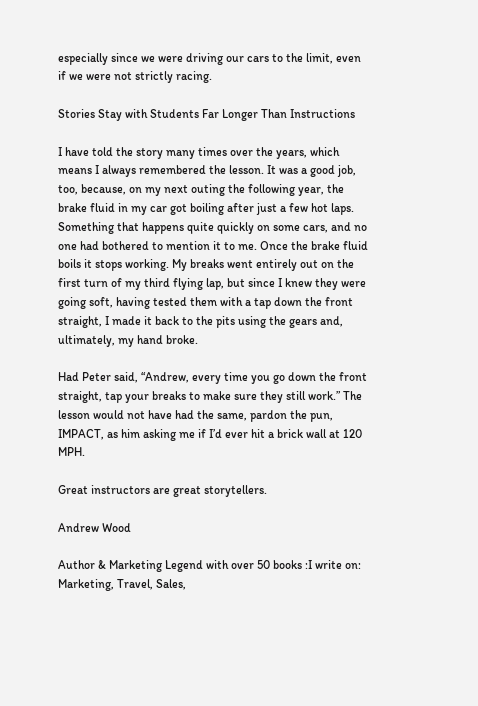especially since we were driving our cars to the limit, even if we were not strictly racing.

Stories Stay with Students Far Longer Than Instructions

I have told the story many times over the years, which means I always remembered the lesson. It was a good job, too, because, on my next outing the following year, the brake fluid in my car got boiling after just a few hot laps. Something that happens quite quickly on some cars, and no one had bothered to mention it to me. Once the brake fluid boils it stops working. My breaks went entirely out on the first turn of my third flying lap, but since I knew they were going soft, having tested them with a tap down the front straight, I made it back to the pits using the gears and, ultimately, my hand broke.

Had Peter said, “Andrew, every time you go down the front straight, tap your breaks to make sure they still work.” The lesson would not have had the same, pardon the pun, IMPACT, as him asking me if I’d ever hit a brick wall at 120 MPH.

Great instructors are great storytellers.

Andrew Wood

Author & Marketing Legend with over 50 books :I write on: Marketing, Travel, Sales,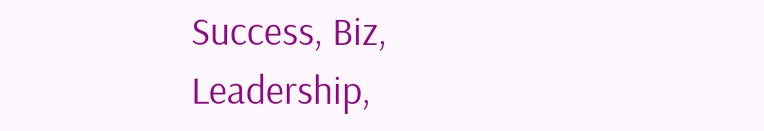Success, Biz, Leadership,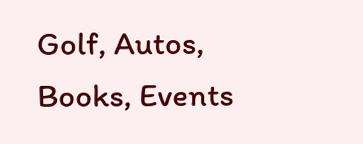Golf, Autos, Books, Events